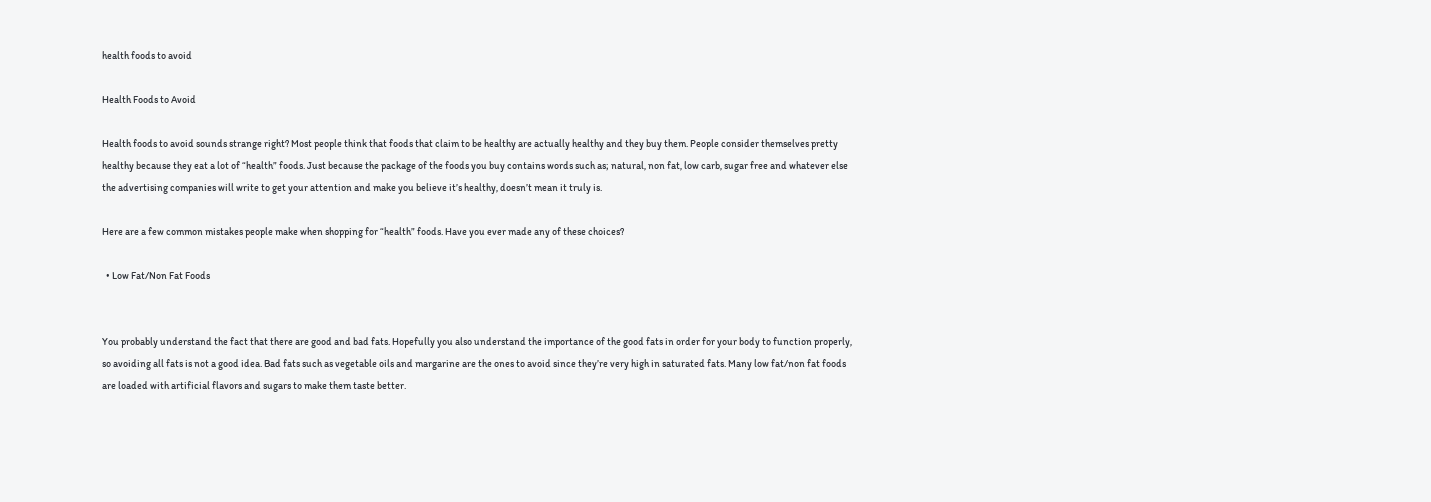health foods to avoid

Health Foods to Avoid

Health foods to avoid sounds strange right? Most people think that foods that claim to be healthy are actually healthy and they buy them. People consider themselves pretty healthy because they eat a lot of “health” foods. Just because the package of the foods you buy contains words such as; natural, non fat, low carb, sugar free and whatever else the advertising companies will write to get your attention and make you believe it’s healthy, doesn’t mean it truly is.

Here are a few common mistakes people make when shopping for “health” foods. Have you ever made any of these choices?

  • Low Fat/Non Fat Foods


You probably understand the fact that there are good and bad fats. Hopefully you also understand the importance of the good fats in order for your body to function properly, so avoiding all fats is not a good idea. Bad fats such as vegetable oils and margarine are the ones to avoid since they’re very high in saturated fats. Many low fat/non fat foods are loaded with artificial flavors and sugars to make them taste better.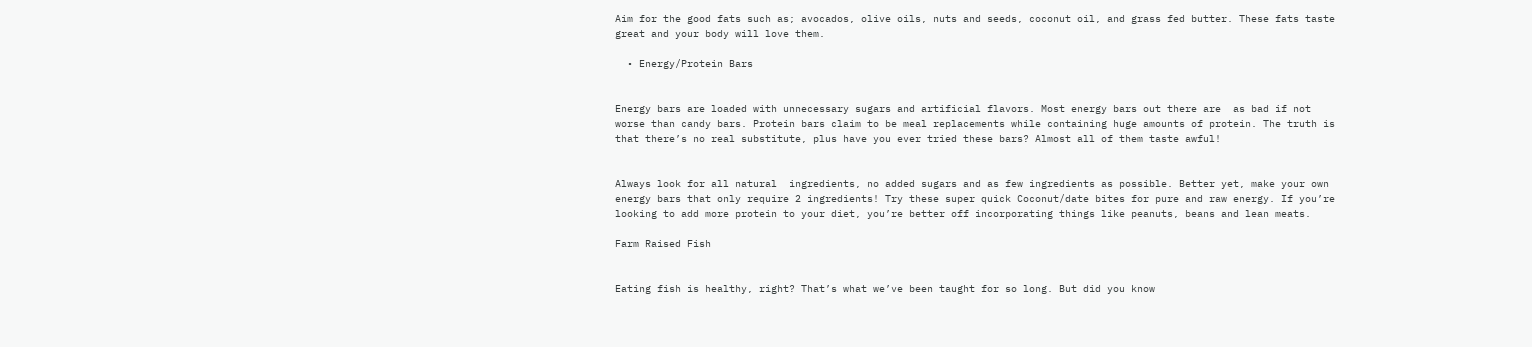Aim for the good fats such as; avocados, olive oils, nuts and seeds, coconut oil, and grass fed butter. These fats taste great and your body will love them.

  • Energy/Protein Bars


Energy bars are loaded with unnecessary sugars and artificial flavors. Most energy bars out there are  as bad if not worse than candy bars. Protein bars claim to be meal replacements while containing huge amounts of protein. The truth is that there’s no real substitute, plus have you ever tried these bars? Almost all of them taste awful!


Always look for all natural  ingredients, no added sugars and as few ingredients as possible. Better yet, make your own energy bars that only require 2 ingredients! Try these super quick Coconut/date bites for pure and raw energy. If you’re looking to add more protein to your diet, you’re better off incorporating things like peanuts, beans and lean meats.

Farm Raised Fish


Eating fish is healthy, right? That’s what we’ve been taught for so long. But did you know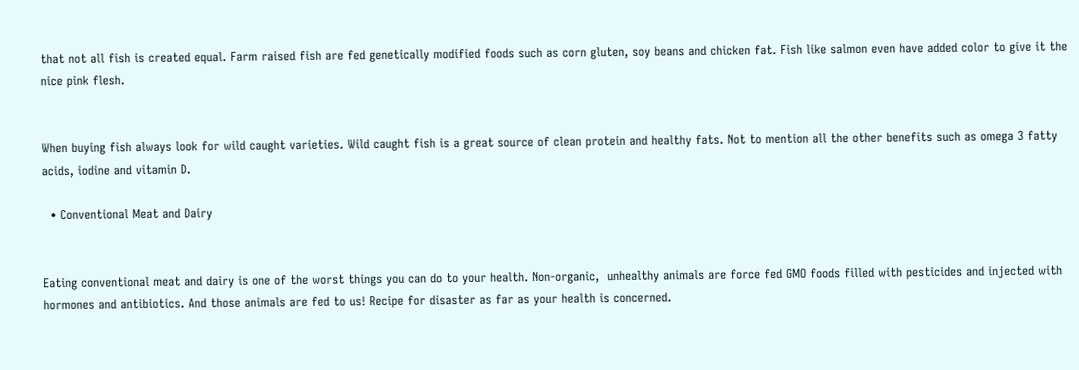that not all fish is created equal. Farm raised fish are fed genetically modified foods such as corn gluten, soy beans and chicken fat. Fish like salmon even have added color to give it the nice pink flesh.


When buying fish always look for wild caught varieties. Wild caught fish is a great source of clean protein and healthy fats. Not to mention all the other benefits such as omega 3 fatty acids, iodine and vitamin D.

  • Conventional Meat and Dairy


Eating conventional meat and dairy is one of the worst things you can do to your health. Non-organic,  unhealthy animals are force fed GMO foods filled with pesticides and injected with hormones and antibiotics. And those animals are fed to us! Recipe for disaster as far as your health is concerned.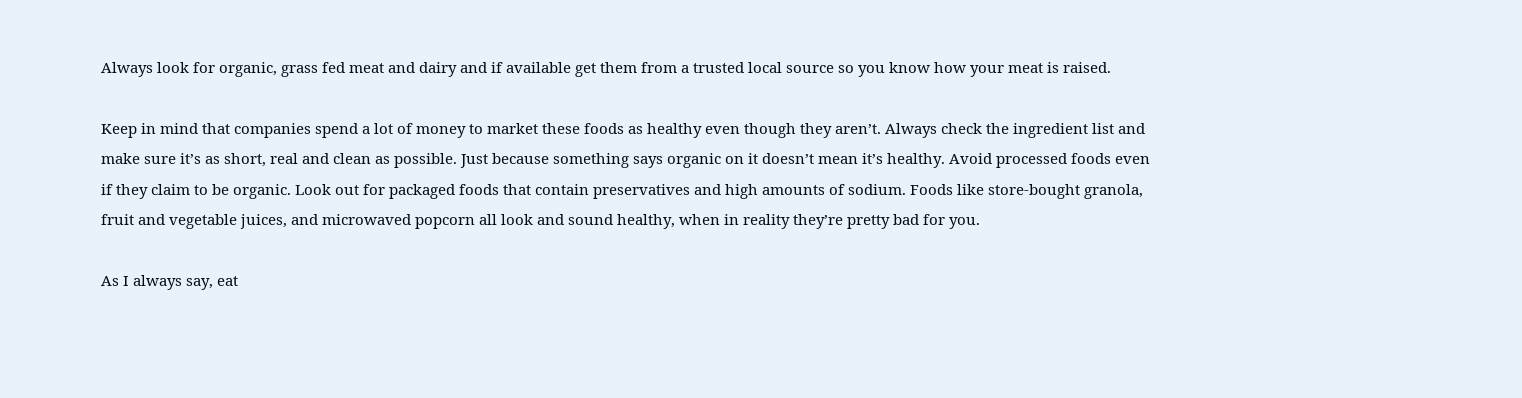Always look for organic, grass fed meat and dairy and if available get them from a trusted local source so you know how your meat is raised.

Keep in mind that companies spend a lot of money to market these foods as healthy even though they aren’t. Always check the ingredient list and make sure it’s as short, real and clean as possible. Just because something says organic on it doesn’t mean it’s healthy. Avoid processed foods even if they claim to be organic. Look out for packaged foods that contain preservatives and high amounts of sodium. Foods like store-bought granola, fruit and vegetable juices, and microwaved popcorn all look and sound healthy, when in reality they’re pretty bad for you.

As I always say, eat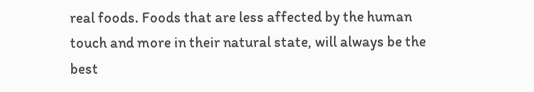real foods. Foods that are less affected by the human touch and more in their natural state, will always be the best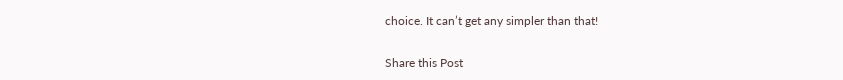choice. It can’t get any simpler than that!

Share this Post